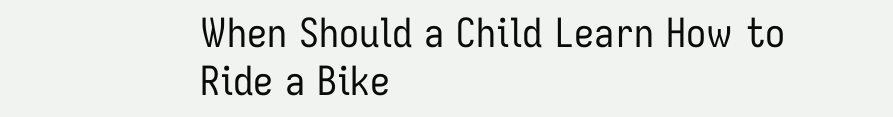When Should a Child Learn How to Ride a Bike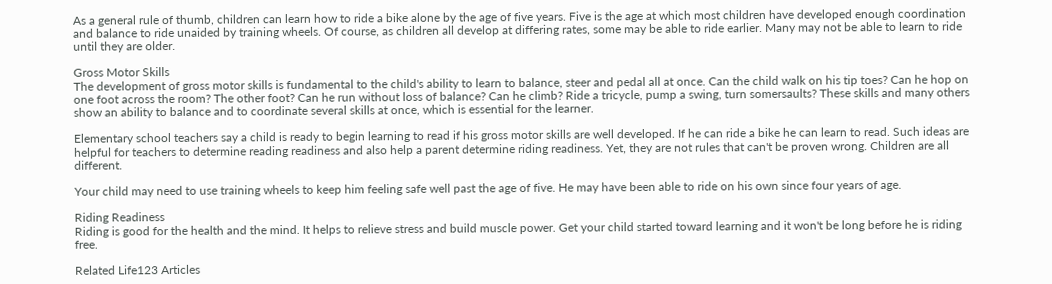As a general rule of thumb, children can learn how to ride a bike alone by the age of five years. Five is the age at which most children have developed enough coordination and balance to ride unaided by training wheels. Of course, as children all develop at differing rates, some may be able to ride earlier. Many may not be able to learn to ride until they are older.

Gross Motor Skills
The development of gross motor skills is fundamental to the child's ability to learn to balance, steer and pedal all at once. Can the child walk on his tip toes? Can he hop on one foot across the room? The other foot? Can he run without loss of balance? Can he climb? Ride a tricycle, pump a swing, turn somersaults? These skills and many others show an ability to balance and to coordinate several skills at once, which is essential for the learner.

Elementary school teachers say a child is ready to begin learning to read if his gross motor skills are well developed. If he can ride a bike he can learn to read. Such ideas are helpful for teachers to determine reading readiness and also help a parent determine riding readiness. Yet, they are not rules that can't be proven wrong. Children are all different.

Your child may need to use training wheels to keep him feeling safe well past the age of five. He may have been able to ride on his own since four years of age.

Riding Readiness
Riding is good for the health and the mind. It helps to relieve stress and build muscle power. Get your child started toward learning and it won't be long before he is riding free.

Related Life123 Articles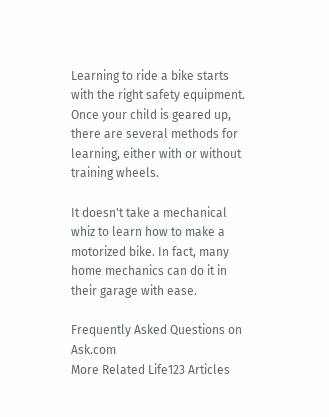Learning to ride a bike starts with the right safety equipment. Once your child is geared up, there are several methods for learning, either with or without training wheels.

It doesn't take a mechanical whiz to learn how to make a motorized bike. In fact, many home mechanics can do it in their garage with ease.

Frequently Asked Questions on Ask.com
More Related Life123 Articles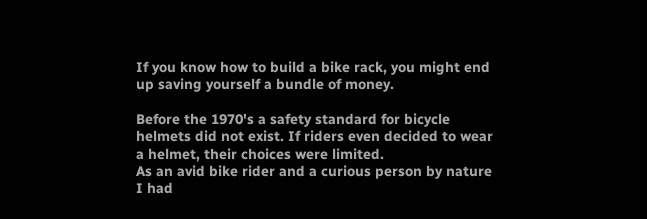If you know how to build a bike rack, you might end up saving yourself a bundle of money.

Before the 1970's a safety standard for bicycle helmets did not exist. If riders even decided to wear a helmet, their choices were limited.
As an avid bike rider and a curious person by nature I had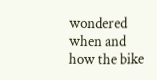wondered when and how the bike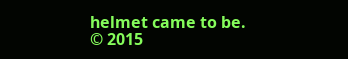helmet came to be.
© 2015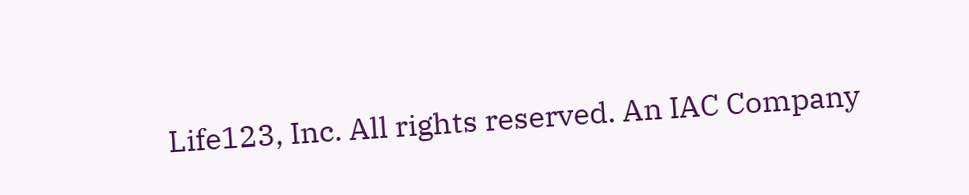Life123, Inc. All rights reserved. An IAC Company